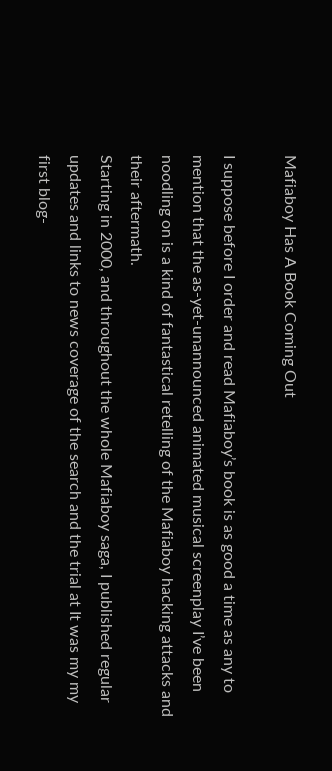Mafiaboy Has A Book Coming Out

I suppose before I order and read Mafiaboy’s book is as good a time as any to mention that the as-yet-unannounced animated musical screenplay I’ve been noodling on is a kind of fantastical retelling of the Mafiaboy hacking attacks and their aftermath.
Starting in 2000, and throughout the whole Mafiaboy saga, I published regular updates and links to news coverage of the search and the trial at It was my my first blog-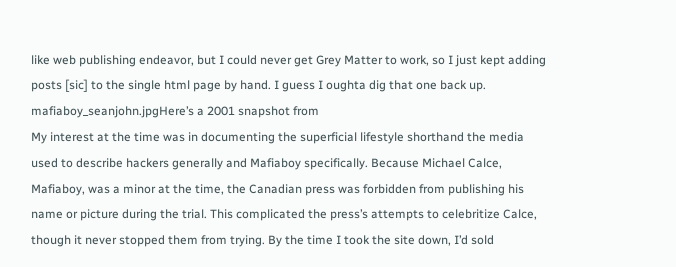like web publishing endeavor, but I could never get Grey Matter to work, so I just kept adding posts [sic] to the single html page by hand. I guess I oughta dig that one back up.
mafiaboy_seanjohn.jpgHere’s a 2001 snapshot from
My interest at the time was in documenting the superficial lifestyle shorthand the media used to describe hackers generally and Mafiaboy specifically. Because Michael Calce, Mafiaboy, was a minor at the time, the Canadian press was forbidden from publishing his name or picture during the trial. This complicated the press’s attempts to celebritize Calce, though it never stopped them from trying. By the time I took the site down, I’d sold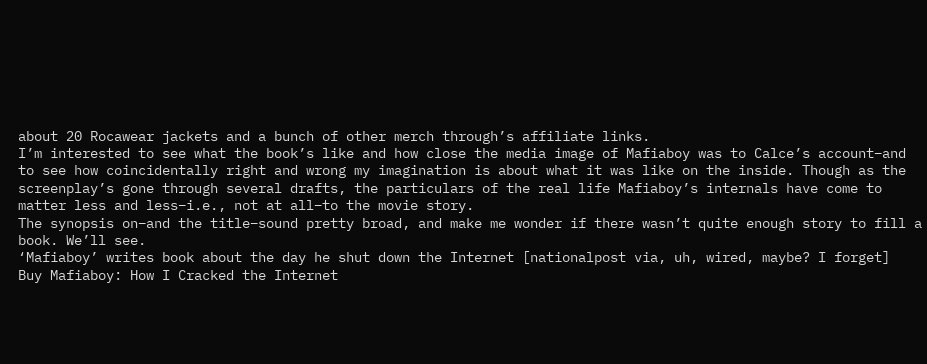about 20 Rocawear jackets and a bunch of other merch through’s affiliate links.
I’m interested to see what the book’s like and how close the media image of Mafiaboy was to Calce’s account–and to see how coincidentally right and wrong my imagination is about what it was like on the inside. Though as the screenplay’s gone through several drafts, the particulars of the real life Mafiaboy’s internals have come to matter less and less–i.e., not at all–to the movie story.
The synopsis on–and the title–sound pretty broad, and make me wonder if there wasn’t quite enough story to fill a book. We’ll see.
‘Mafiaboy’ writes book about the day he shut down the Internet [nationalpost via, uh, wired, maybe? I forget]
Buy Mafiaboy: How I Cracked the Internet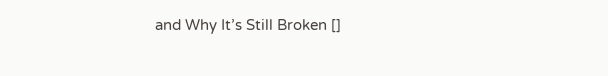and Why It’s Still Broken []